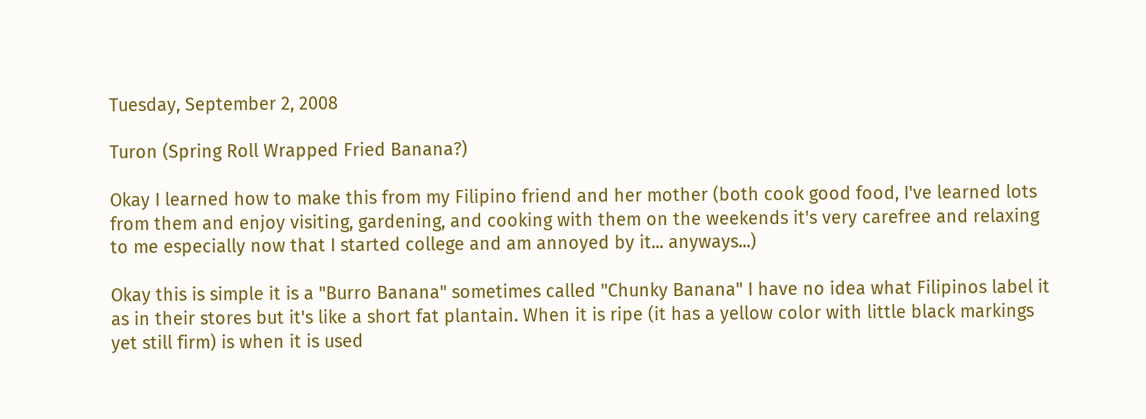Tuesday, September 2, 2008

Turon (Spring Roll Wrapped Fried Banana?)

Okay I learned how to make this from my Filipino friend and her mother (both cook good food, I've learned lots from them and enjoy visiting, gardening, and cooking with them on the weekends it's very carefree and relaxing to me especially now that I started college and am annoyed by it... anyways...)

Okay this is simple it is a "Burro Banana" sometimes called "Chunky Banana" I have no idea what Filipinos label it as in their stores but it's like a short fat plantain. When it is ripe (it has a yellow color with little black markings yet still firm) is when it is used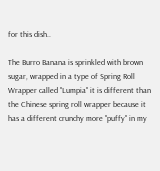for this dish..

The Burro Banana is sprinkled with brown sugar, wrapped in a type of Spring Roll Wrapper called "Lumpia" it is different than the Chinese spring roll wrapper because it has a different crunchy more "puffy" in my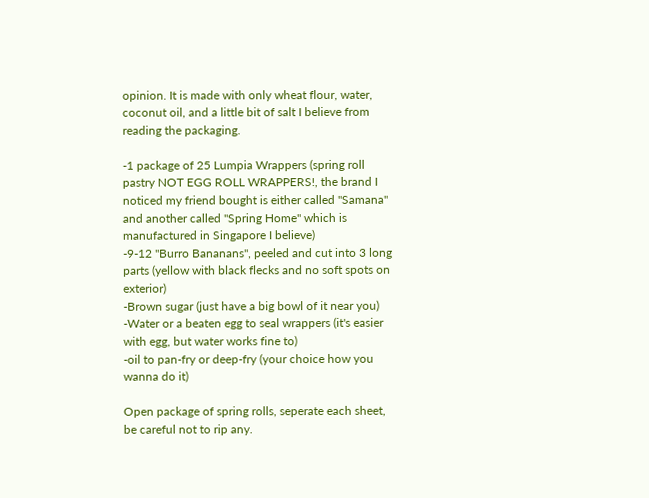opinion. It is made with only wheat flour, water, coconut oil, and a little bit of salt I believe from reading the packaging.

-1 package of 25 Lumpia Wrappers (spring roll pastry NOT EGG ROLL WRAPPERS!, the brand I noticed my friend bought is either called "Samana" and another called "Spring Home" which is manufactured in Singapore I believe)
-9-12 "Burro Bananans", peeled and cut into 3 long parts (yellow with black flecks and no soft spots on exterior)
-Brown sugar (just have a big bowl of it near you)
-Water or a beaten egg to seal wrappers (it's easier with egg, but water works fine to)
-oil to pan-fry or deep-fry (your choice how you wanna do it)

Open package of spring rolls, seperate each sheet, be careful not to rip any.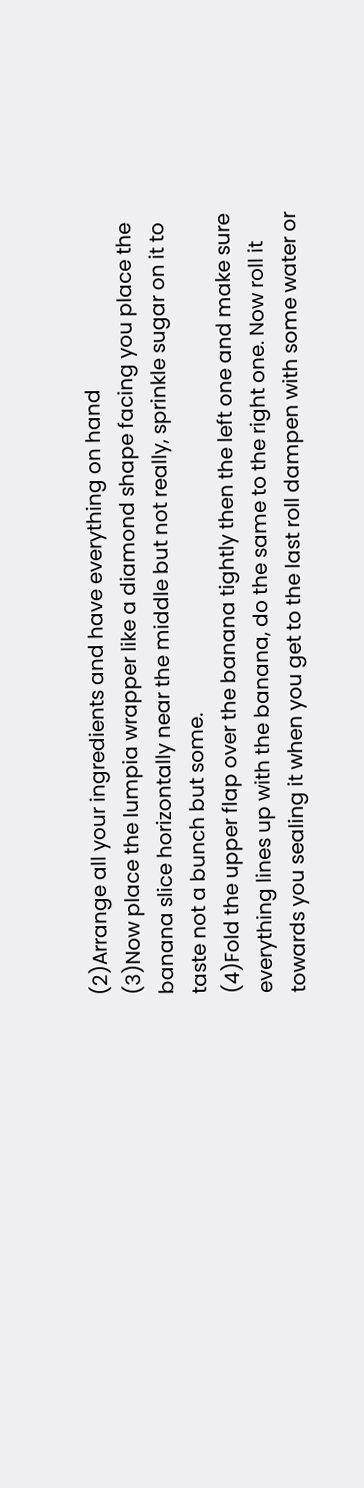(2)Arrange all your ingredients and have everything on hand
(3)Now place the lumpia wrapper like a diamond shape facing you place the banana slice horizontally near the middle but not really, sprinkle sugar on it to taste not a bunch but some.
(4)Fold the upper flap over the banana tightly then the left one and make sure everything lines up with the banana, do the same to the right one. Now roll it towards you sealing it when you get to the last roll dampen with some water or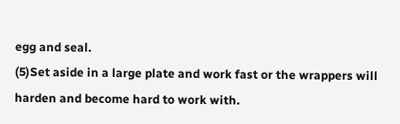egg and seal.
(5)Set aside in a large plate and work fast or the wrappers will harden and become hard to work with.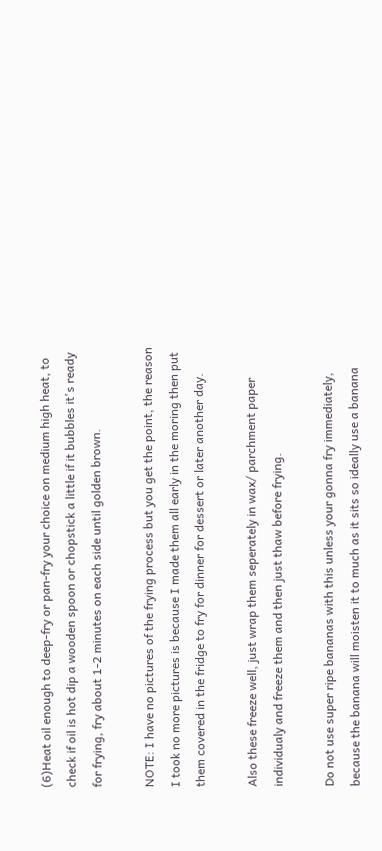(6)Heat oil enough to deep-fry or pan-fry your choice on medium high heat, to check if oil is hot dip a wooden spoon or chopstick a little if it bubbles it's ready for frying, fry about 1-2 minutes on each side until golden brown.

NOTE: I have no pictures of the frying process but you get the point, the reason I took no more pictures is because I made them all early in the moring then put them covered in the fridge to fry for dinner for dessert or later another day.

Also these freeze well, just wrap them seperately in wax/ parchment paper individualy and freeze them and then just thaw before frying.

Do not use super ripe bananas with this unless your gonna fry immediately, because the banana will moisten it to much as it sits so ideally use a banana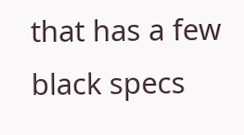that has a few black specs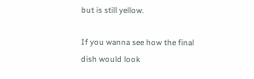but is still yellow.

If you wanna see how the final dish would look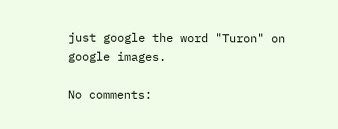just google the word "Turon" on google images.

No comments: